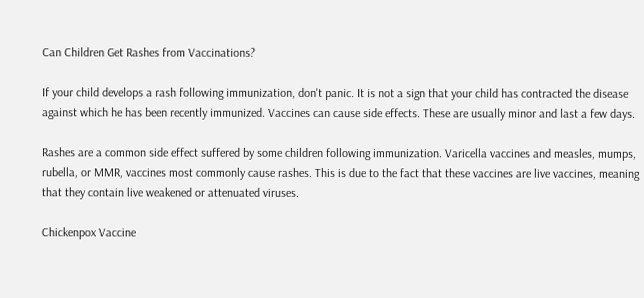Can Children Get Rashes from Vaccinations?

If your child develops a rash following immunization, don't panic. It is not a sign that your child has contracted the disease against which he has been recently immunized. Vaccines can cause side effects. These are usually minor and last a few days.

Rashes are a common side effect suffered by some children following immunization. Varicella vaccines and measles, mumps, rubella, or MMR, vaccines most commonly cause rashes. This is due to the fact that these vaccines are live vaccines, meaning that they contain live weakened or attenuated viruses.

Chickenpox Vaccine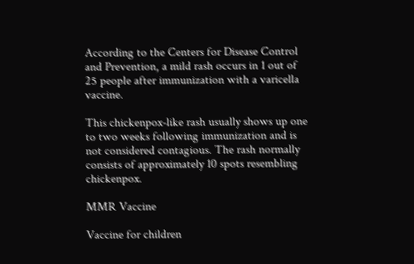According to the Centers for Disease Control and Prevention, a mild rash occurs in 1 out of 25 people after immunization with a varicella vaccine.

This chickenpox-like rash usually shows up one to two weeks following immunization and is not considered contagious. The rash normally consists of approximately 10 spots resembling chickenpox.

MMR Vaccine

Vaccine for children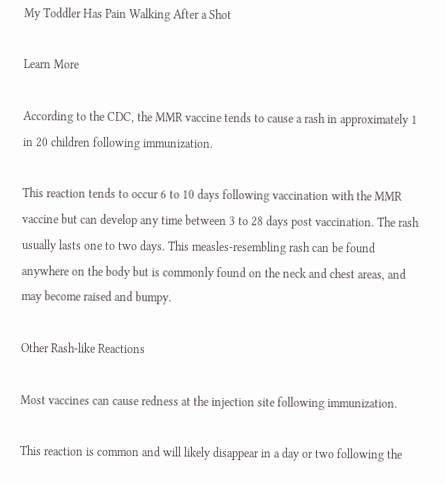My Toddler Has Pain Walking After a Shot

Learn More

According to the CDC, the MMR vaccine tends to cause a rash in approximately 1 in 20 children following immunization.

This reaction tends to occur 6 to 10 days following vaccination with the MMR vaccine but can develop any time between 3 to 28 days post vaccination. The rash usually lasts one to two days. This measles-resembling rash can be found anywhere on the body but is commonly found on the neck and chest areas, and may become raised and bumpy.

Other Rash-like Reactions

Most vaccines can cause redness at the injection site following immunization.

This reaction is common and will likely disappear in a day or two following the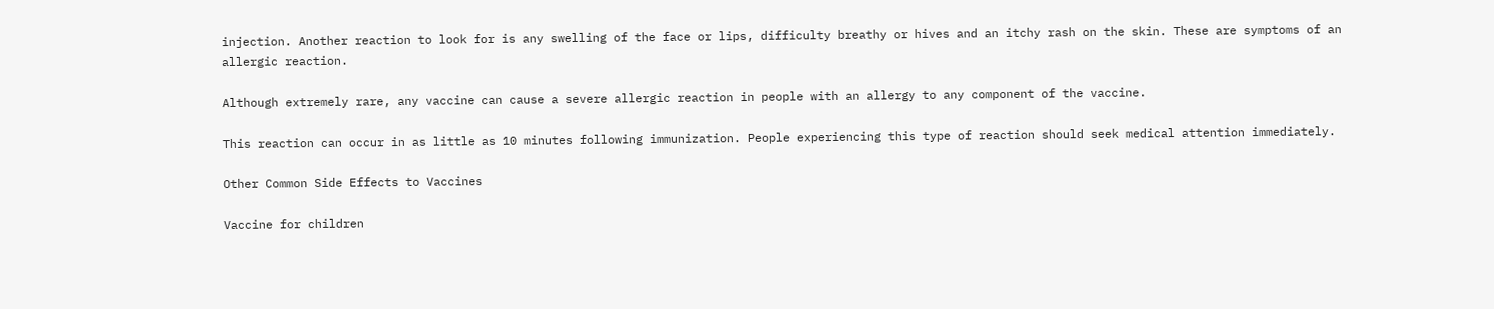injection. Another reaction to look for is any swelling of the face or lips, difficulty breathy or hives and an itchy rash on the skin. These are symptoms of an allergic reaction.

Although extremely rare, any vaccine can cause a severe allergic reaction in people with an allergy to any component of the vaccine.

This reaction can occur in as little as 10 minutes following immunization. People experiencing this type of reaction should seek medical attention immediately.

Other Common Side Effects to Vaccines

Vaccine for children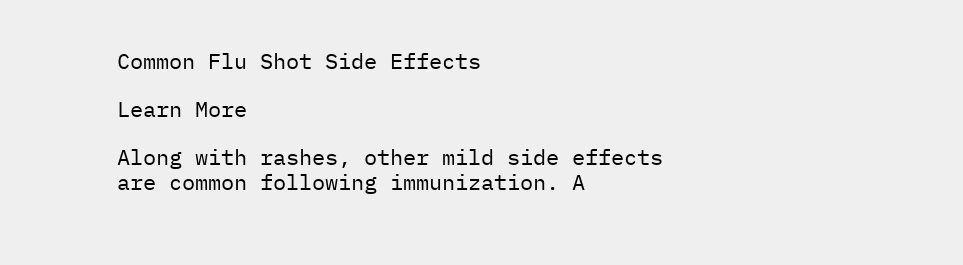Common Flu Shot Side Effects

Learn More

Along with rashes, other mild side effects are common following immunization. A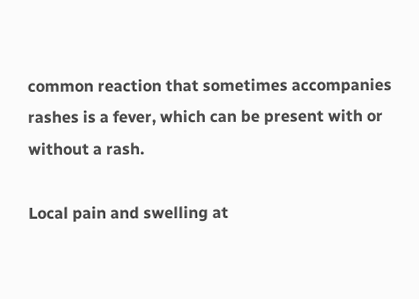common reaction that sometimes accompanies rashes is a fever, which can be present with or without a rash.

Local pain and swelling at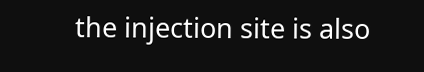the injection site is also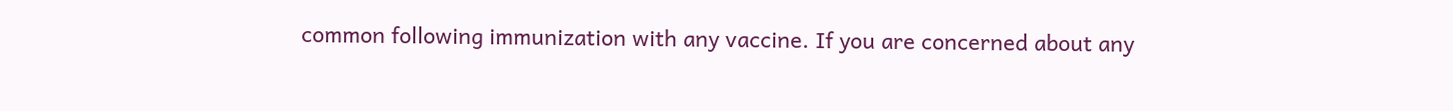common following immunization with any vaccine. If you are concerned about any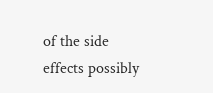of the side effects possibly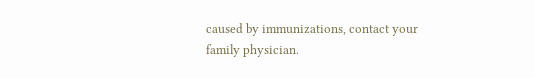caused by immunizations, contact your family physician.